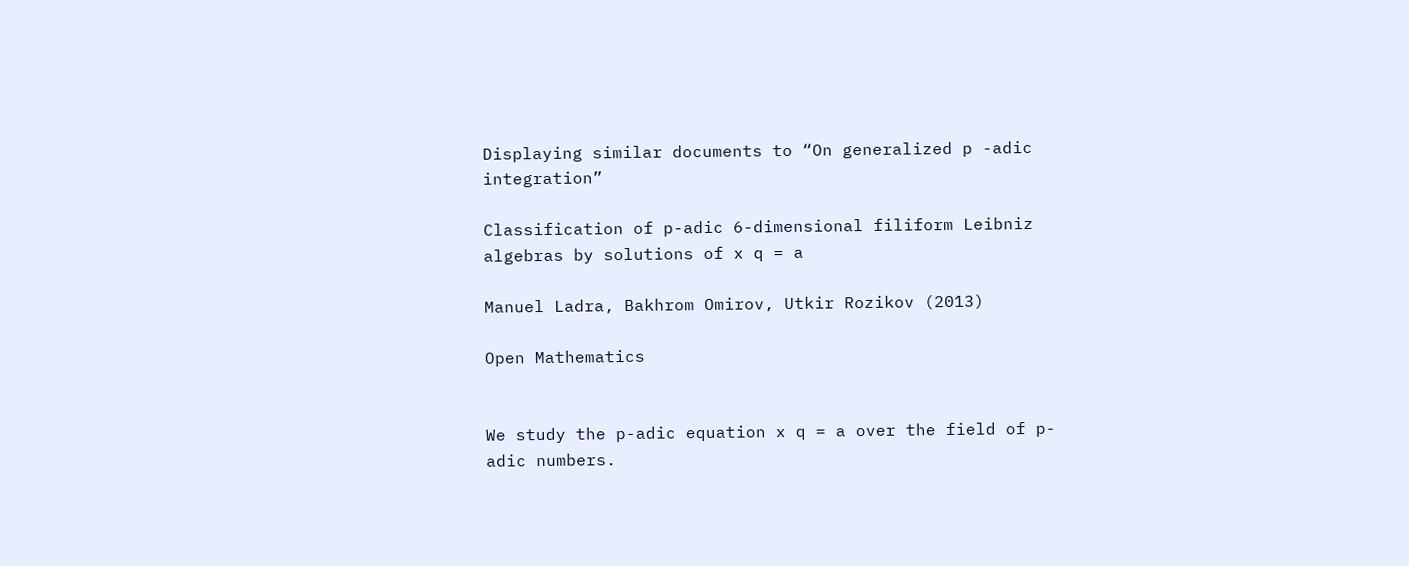Displaying similar documents to “On generalized p -adic integration”

Classification of p-adic 6-dimensional filiform Leibniz algebras by solutions of x q = a

Manuel Ladra, Bakhrom Omirov, Utkir Rozikov (2013)

Open Mathematics


We study the p-adic equation x q = a over the field of p-adic numbers.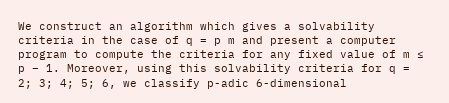We construct an algorithm which gives a solvability criteria in the case of q = p m and present a computer program to compute the criteria for any fixed value of m ≤ p − 1. Moreover, using this solvability criteria for q = 2; 3; 4; 5; 6, we classify p-adic 6-dimensional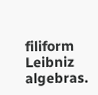filiform Leibniz algebras.